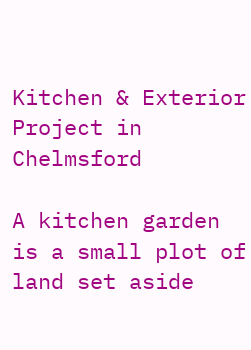Kitchen & Exterior Project in Chelmsford

A kitchen garden is a small plot of land set aside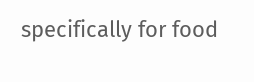specifically for food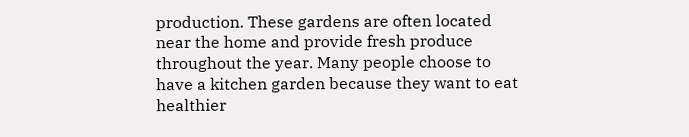production. These gardens are often located near the home and provide fresh produce throughout the year. Many people choose to have a kitchen garden because they want to eat healthier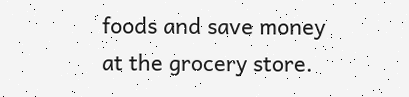foods and save money at the grocery store.